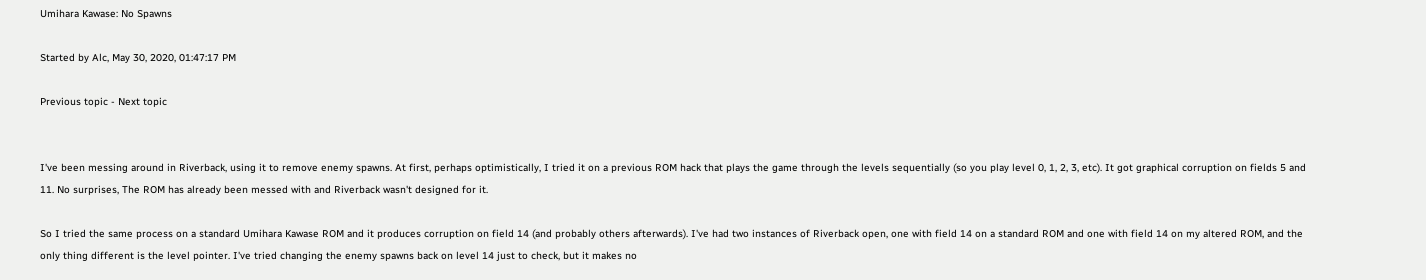Umihara Kawase: No Spawns

Started by Alc, May 30, 2020, 01:47:17 PM

Previous topic - Next topic


I've been messing around in Riverback, using it to remove enemy spawns. At first, perhaps optimistically, I tried it on a previous ROM hack that plays the game through the levels sequentially (so you play level 0, 1, 2, 3, etc). It got graphical corruption on fields 5 and 11. No surprises, The ROM has already been messed with and Riverback wasn't designed for it.

So I tried the same process on a standard Umihara Kawase ROM and it produces corruption on field 14 (and probably others afterwards). I've had two instances of Riverback open, one with field 14 on a standard ROM and one with field 14 on my altered ROM, and the only thing different is the level pointer. I've tried changing the enemy spawns back on level 14 just to check, but it makes no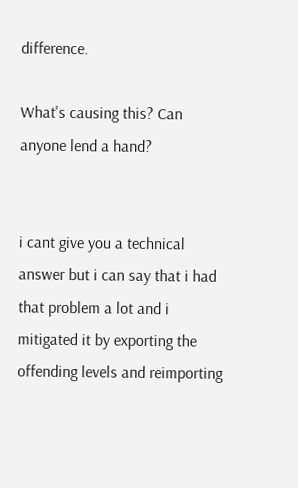difference.

What's causing this? Can anyone lend a hand?


i cant give you a technical answer but i can say that i had that problem a lot and i mitigated it by exporting the offending levels and reimporting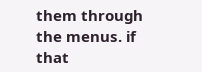them through the menus. if that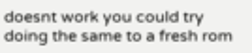doesnt work you could try doing the same to a fresh rom